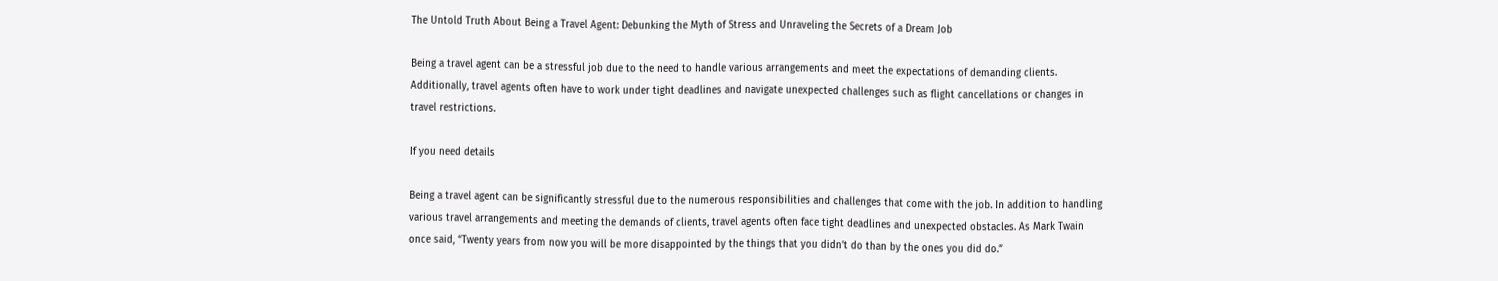The Untold Truth About Being a Travel Agent: Debunking the Myth of Stress and Unraveling the Secrets of a Dream Job

Being a travel agent can be a stressful job due to the need to handle various arrangements and meet the expectations of demanding clients. Additionally, travel agents often have to work under tight deadlines and navigate unexpected challenges such as flight cancellations or changes in travel restrictions.

If you need details

Being a travel agent can be significantly stressful due to the numerous responsibilities and challenges that come with the job. In addition to handling various travel arrangements and meeting the demands of clients, travel agents often face tight deadlines and unexpected obstacles. As Mark Twain once said, “Twenty years from now you will be more disappointed by the things that you didn’t do than by the ones you did do.”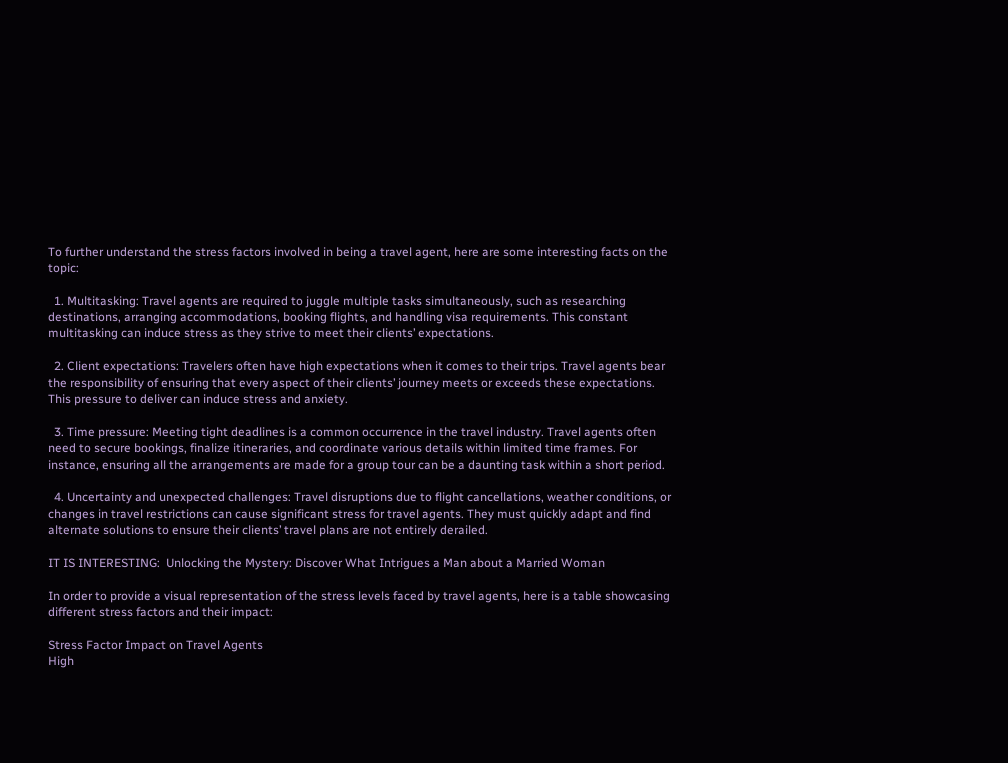To further understand the stress factors involved in being a travel agent, here are some interesting facts on the topic:

  1. Multitasking: Travel agents are required to juggle multiple tasks simultaneously, such as researching destinations, arranging accommodations, booking flights, and handling visa requirements. This constant multitasking can induce stress as they strive to meet their clients’ expectations.

  2. Client expectations: Travelers often have high expectations when it comes to their trips. Travel agents bear the responsibility of ensuring that every aspect of their clients’ journey meets or exceeds these expectations. This pressure to deliver can induce stress and anxiety.

  3. Time pressure: Meeting tight deadlines is a common occurrence in the travel industry. Travel agents often need to secure bookings, finalize itineraries, and coordinate various details within limited time frames. For instance, ensuring all the arrangements are made for a group tour can be a daunting task within a short period.

  4. Uncertainty and unexpected challenges: Travel disruptions due to flight cancellations, weather conditions, or changes in travel restrictions can cause significant stress for travel agents. They must quickly adapt and find alternate solutions to ensure their clients’ travel plans are not entirely derailed.

IT IS INTERESTING:  Unlocking the Mystery: Discover What Intrigues a Man about a Married Woman

In order to provide a visual representation of the stress levels faced by travel agents, here is a table showcasing different stress factors and their impact:

Stress Factor Impact on Travel Agents
High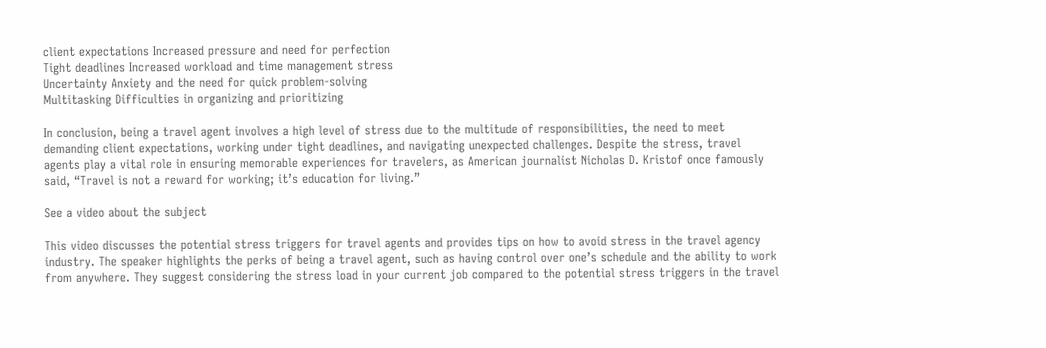client expectations Increased pressure and need for perfection
Tight deadlines Increased workload and time management stress
Uncertainty Anxiety and the need for quick problem-solving
Multitasking Difficulties in organizing and prioritizing

In conclusion, being a travel agent involves a high level of stress due to the multitude of responsibilities, the need to meet demanding client expectations, working under tight deadlines, and navigating unexpected challenges. Despite the stress, travel agents play a vital role in ensuring memorable experiences for travelers, as American journalist Nicholas D. Kristof once famously said, “Travel is not a reward for working; it’s education for living.”

See a video about the subject

This video discusses the potential stress triggers for travel agents and provides tips on how to avoid stress in the travel agency industry. The speaker highlights the perks of being a travel agent, such as having control over one’s schedule and the ability to work from anywhere. They suggest considering the stress load in your current job compared to the potential stress triggers in the travel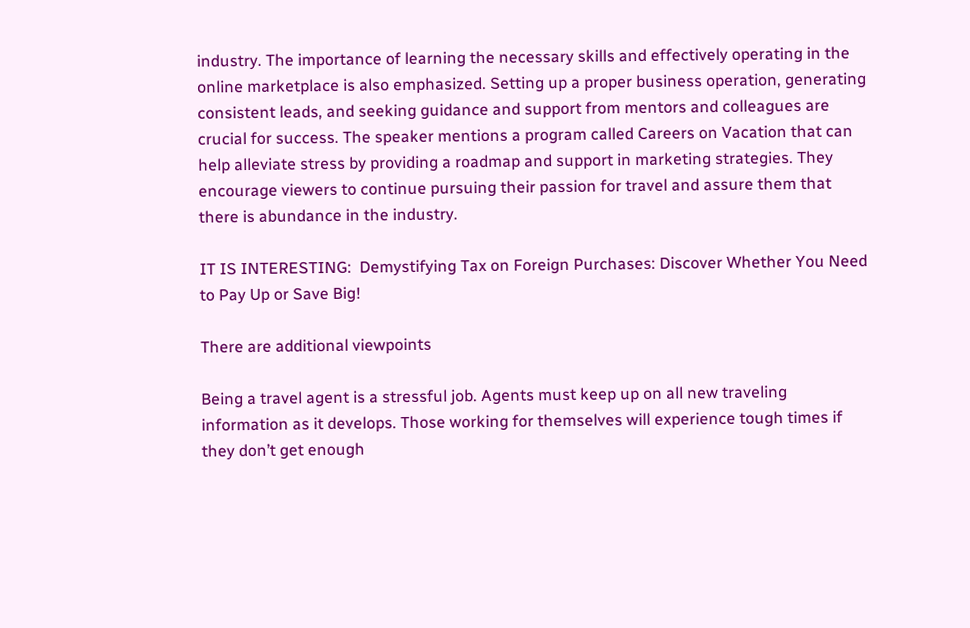industry. The importance of learning the necessary skills and effectively operating in the online marketplace is also emphasized. Setting up a proper business operation, generating consistent leads, and seeking guidance and support from mentors and colleagues are crucial for success. The speaker mentions a program called Careers on Vacation that can help alleviate stress by providing a roadmap and support in marketing strategies. They encourage viewers to continue pursuing their passion for travel and assure them that there is abundance in the industry.

IT IS INTERESTING:  Demystifying Tax on Foreign Purchases: Discover Whether You Need to Pay Up or Save Big!

There are additional viewpoints

Being a travel agent is a stressful job. Agents must keep up on all new traveling information as it develops. Those working for themselves will experience tough times if they don’t get enough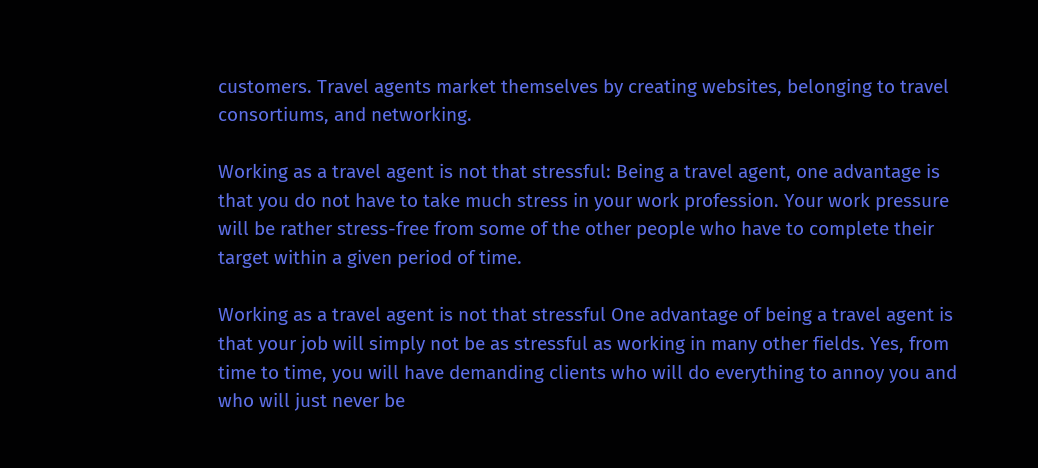customers. Travel agents market themselves by creating websites, belonging to travel consortiums, and networking.

Working as a travel agent is not that stressful: Being a travel agent, one advantage is that you do not have to take much stress in your work profession. Your work pressure will be rather stress-free from some of the other people who have to complete their target within a given period of time.

Working as a travel agent is not that stressful One advantage of being a travel agent is that your job will simply not be as stressful as working in many other fields. Yes, from time to time, you will have demanding clients who will do everything to annoy you and who will just never be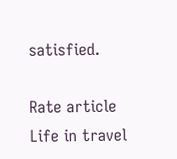satisfied.

Rate article
Life in travel